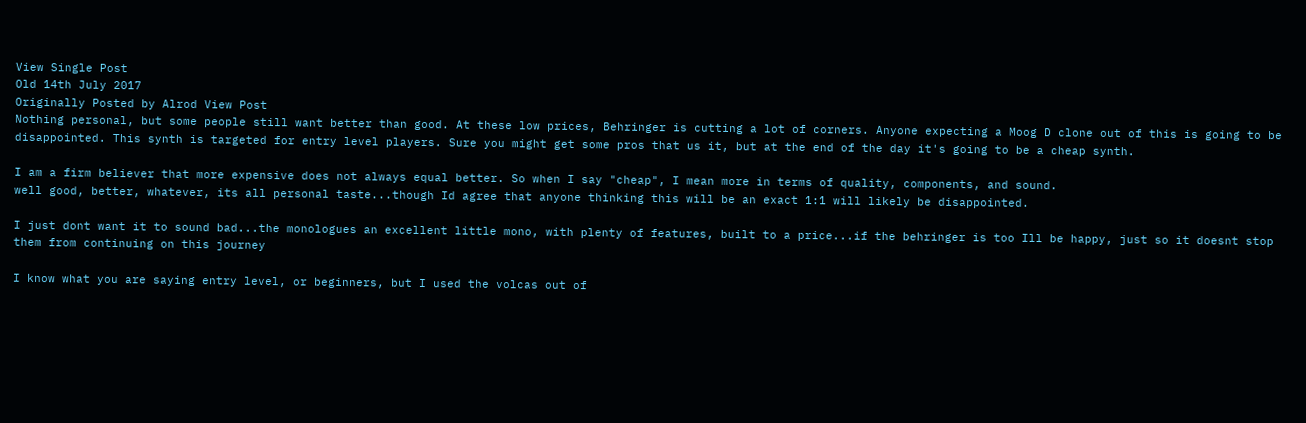View Single Post
Old 14th July 2017
Originally Posted by Alrod View Post
Nothing personal, but some people still want better than good. At these low prices, Behringer is cutting a lot of corners. Anyone expecting a Moog D clone out of this is going to be disappointed. This synth is targeted for entry level players. Sure you might get some pros that us it, but at the end of the day it's going to be a cheap synth.

I am a firm believer that more expensive does not always equal better. So when I say "cheap", I mean more in terms of quality, components, and sound.
well good, better, whatever, its all personal taste...though Id agree that anyone thinking this will be an exact 1:1 will likely be disappointed.

I just dont want it to sound bad...the monologues an excellent little mono, with plenty of features, built to a price...if the behringer is too Ill be happy, just so it doesnt stop them from continuing on this journey

I know what you are saying entry level, or beginners, but I used the volcas out of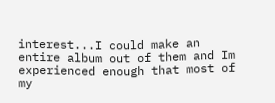interest...I could make an entire album out of them and Im experienced enough that most of my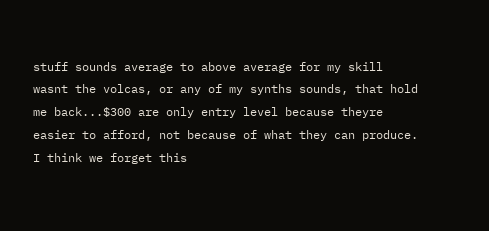stuff sounds average to above average for my skill wasnt the volcas, or any of my synths sounds, that hold me back...$300 are only entry level because theyre easier to afford, not because of what they can produce. I think we forget this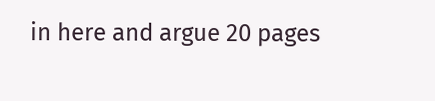in here and argue 20 pages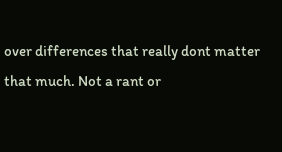over differences that really dont matter that much. Not a rant or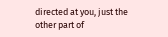directed at you, just the other part of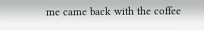me came back with the coffee